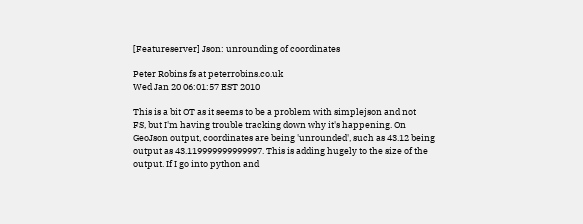[Featureserver] Json: unrounding of coordinates

Peter Robins fs at peterrobins.co.uk
Wed Jan 20 06:01:57 EST 2010

This is a bit OT as it seems to be a problem with simplejson and not
FS, but I'm having trouble tracking down why it's happening. On
GeoJson output, coordinates are being 'unrounded', such as 43.12 being
output as 43.119999999999997. This is adding hugely to the size of the
output. If I go into python and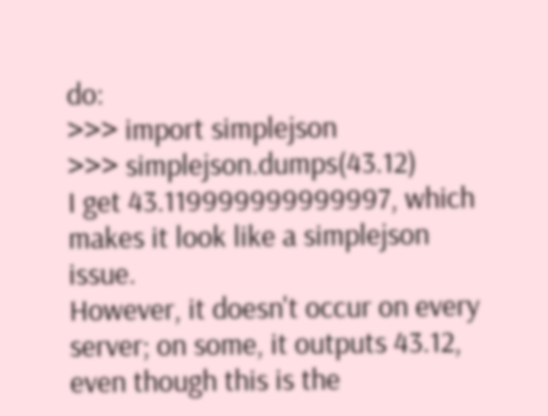do:
>>> import simplejson
>>> simplejson.dumps(43.12)
I get 43.119999999999997, which makes it look like a simplejson issue.
However, it doesn't occur on every server; on some, it outputs 43.12,
even though this is the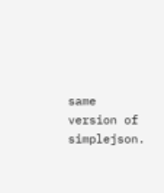same version of simplejson.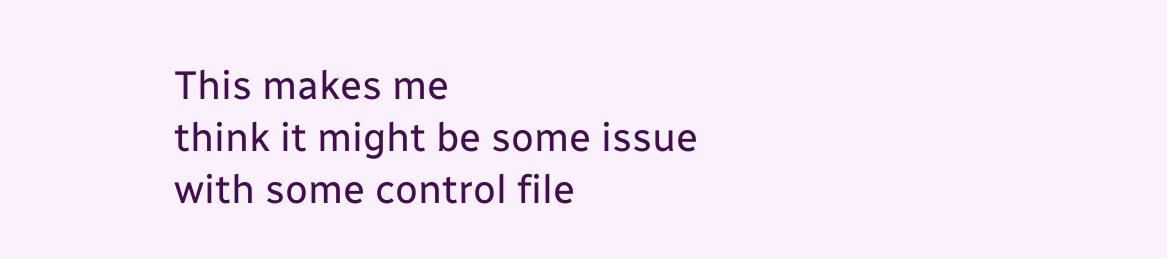This makes me
think it might be some issue with some control file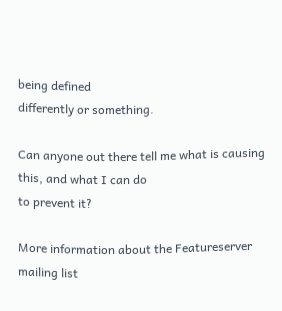being defined
differently or something.

Can anyone out there tell me what is causing this, and what I can do
to prevent it?

More information about the Featureserver mailing list